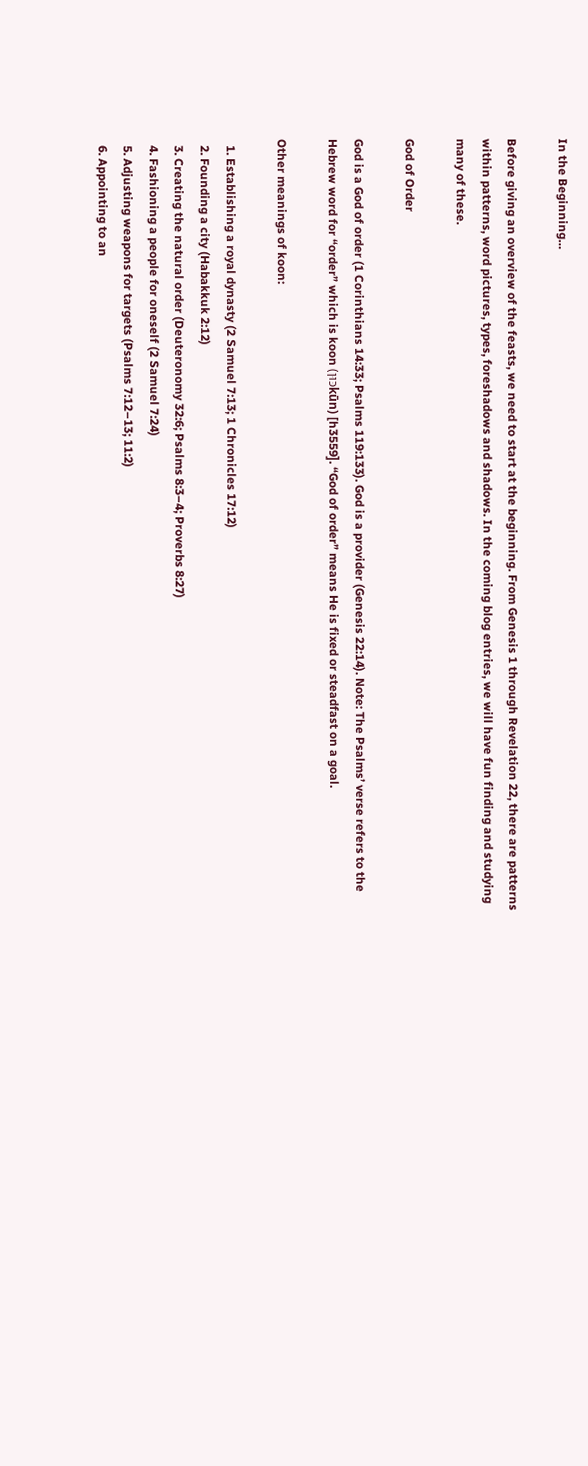In the Beginning…

Before giving an overview of the feasts, we need to start at the beginning. From Genesis 1 through Revelation 22, there are patterns within patterns, word pictures, types, foreshadows and shadows. In the coming blog entries, we will have fun finding and studying many of these.

God of Order

God is a God of order (1 Corinthians 14:33; Psalms 119:133). God is a provider (Genesis 22:14). Note: The Psalms’ verse refers to the Hebrew word for “order” which is koon (כּוּןkūn) [h3559]. “God of order” means He is fixed or steadfast on a goal.

Other meanings of koon:

  1. Establishing a royal dynasty (2 Samuel 7:13; 1 Chronicles 17:12)
  2. Founding a city (Habakkuk 2:12)
  3. Creating the natural order (Deuteronomy 32:6; Psalms 8:3–4; Proverbs 8:27)
  4. Fashioning a people for oneself (2 Samuel 7:24)
  5. Adjusting weapons for targets (Psalms 7:12–13; 11:2)
  6. Appointing to an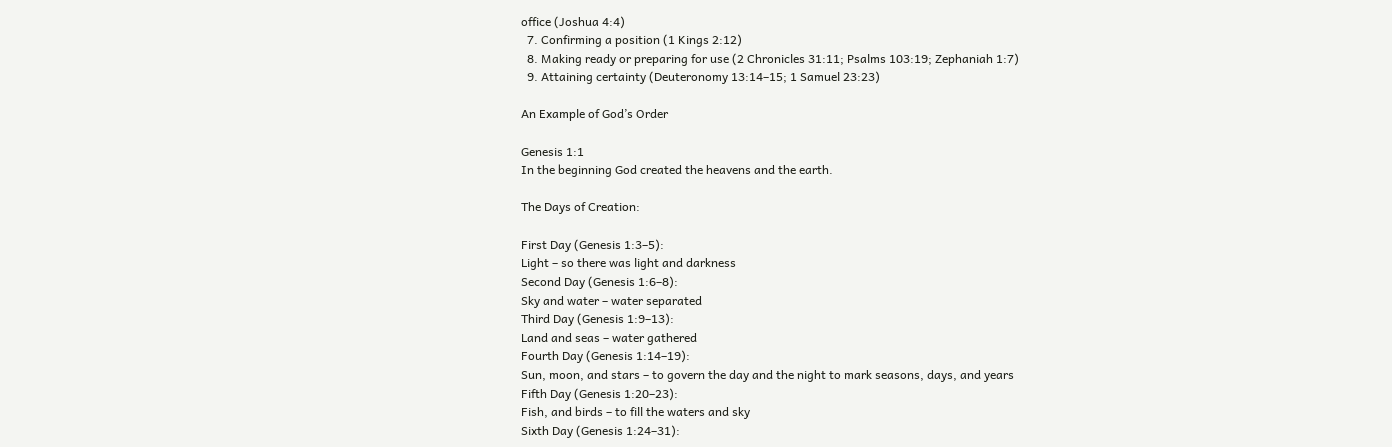office (Joshua 4:4)
  7. Confirming a position (1 Kings 2:12)
  8. Making ready or preparing for use (2 Chronicles 31:11; Psalms 103:19; Zephaniah 1:7)
  9. Attaining certainty (Deuteronomy 13:14–15; 1 Samuel 23:23)

An Example of God’s Order

Genesis 1:1
In the beginning God created the heavens and the earth.

The Days of Creation:

First Day (Genesis 1:3–5):
Light – so there was light and darkness
Second Day (Genesis 1:6–8):
Sky and water – water separated
Third Day (Genesis 1:9–13):
Land and seas – water gathered
Fourth Day (Genesis 1:14–19):
Sun, moon, and stars – to govern the day and the night to mark seasons, days, and years
Fifth Day (Genesis 1:20–23):
Fish, and birds – to fill the waters and sky
Sixth Day (Genesis 1:24–31):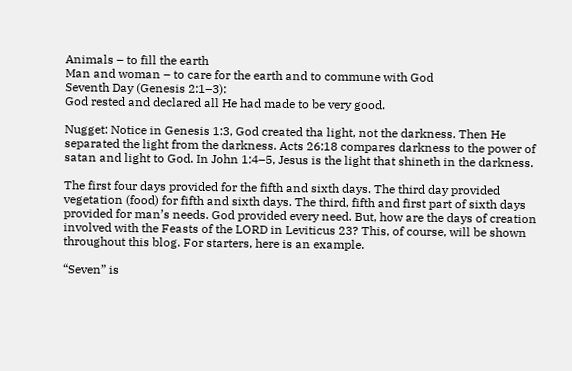Animals – to fill the earth
Man and woman – to care for the earth and to commune with God
Seventh Day (Genesis 2:1–3):
God rested and declared all He had made to be very good.

Nugget: Notice in Genesis 1:3, God created tha light, not the darkness. Then He separated the light from the darkness. Acts 26:18 compares darkness to the power of satan and light to God. In John 1:4–5, Jesus is the light that shineth in the darkness.

The first four days provided for the fifth and sixth days. The third day provided vegetation (food) for fifth and sixth days. The third, fifth and first part of sixth days provided for man’s needs. God provided every need. But, how are the days of creation involved with the Feasts of the LORD in Leviticus 23? This, of course, will be shown throughout this blog. For starters, here is an example.

“Seven” is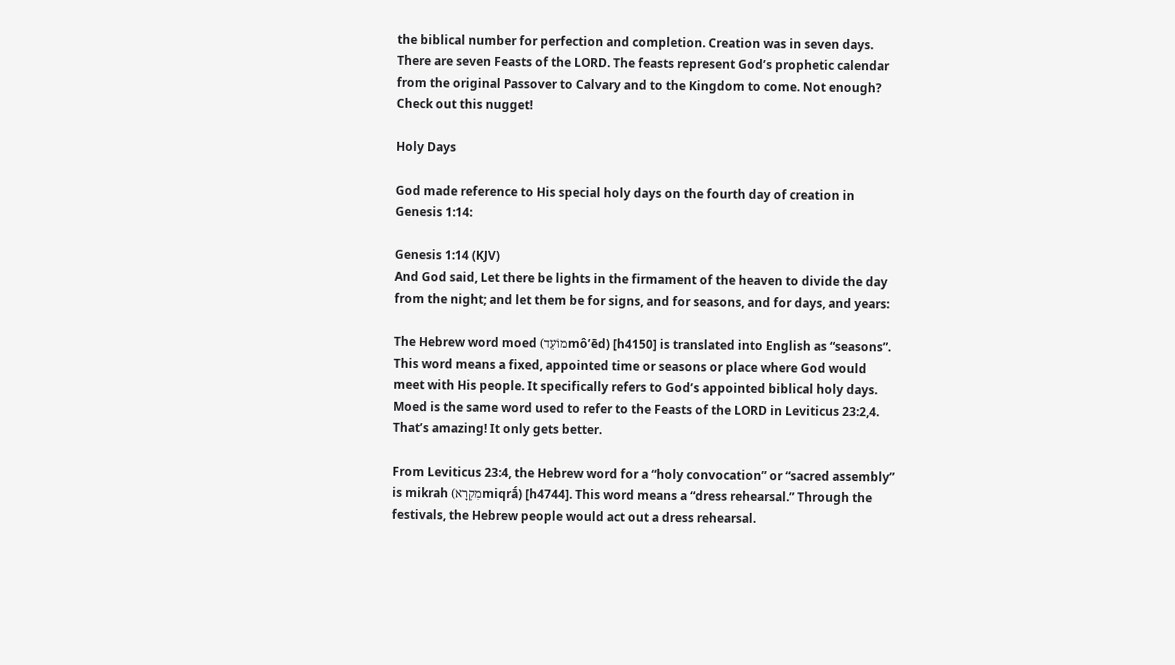the biblical number for perfection and completion. Creation was in seven days. There are seven Feasts of the LORD. The feasts represent God’s prophetic calendar from the original Passover to Calvary and to the Kingdom to come. Not enough? Check out this nugget!

Holy Days

God made reference to His special holy days on the fourth day of creation in Genesis 1:14:

Genesis 1:14 (KJV)
And God said, Let there be lights in the firmament of the heaven to divide the day from the night; and let them be for signs, and for seasons, and for days, and years:

The Hebrew word moed (מוׄעֵדmôʼēd) [h4150] is translated into English as “seasons”. This word means a fixed, appointed time or seasons or place where God would meet with His people. It specifically refers to God’s appointed biblical holy days. Moed is the same word used to refer to the Feasts of the LORD in Leviticus 23:2,4. That’s amazing! It only gets better.

From Leviticus 23:4, the Hebrew word for a “holy convocation” or “sacred assembly” is mikrah (מִקְרָאmiqrā́) [h4744]. This word means a “dress rehearsal.” Through the festivals, the Hebrew people would act out a dress rehearsal.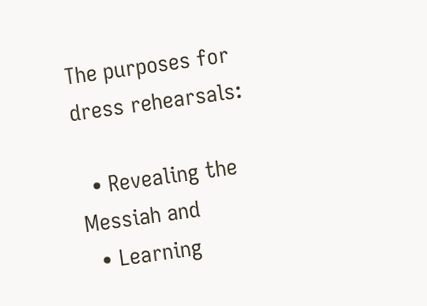The purposes for dress rehearsals:

  • Revealing the Messiah and
  • Learning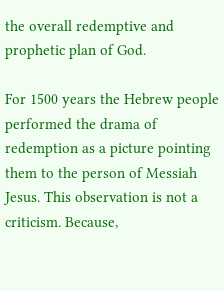the overall redemptive and prophetic plan of God.

For 1500 years the Hebrew people performed the drama of redemption as a picture pointing them to the person of Messiah Jesus. This observation is not a criticism. Because,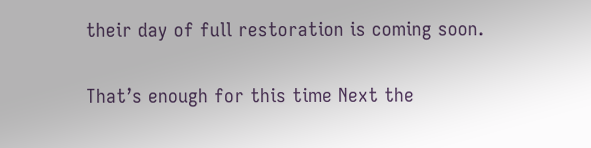their day of full restoration is coming soon.

That’s enough for this time Next the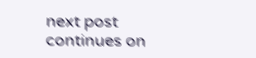next post continues on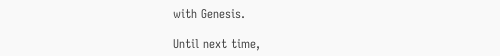with Genesis.

Until next time,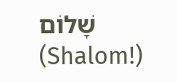שָׁלוֹם (Shalom!)